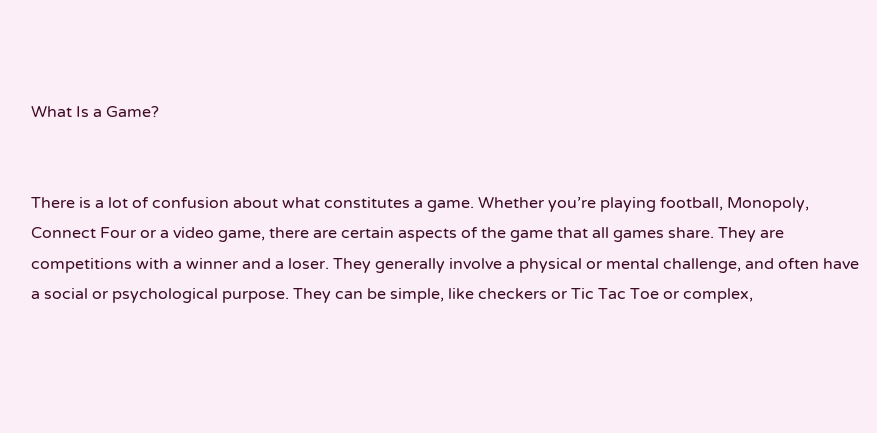What Is a Game?


There is a lot of confusion about what constitutes a game. Whether you’re playing football, Monopoly, Connect Four or a video game, there are certain aspects of the game that all games share. They are competitions with a winner and a loser. They generally involve a physical or mental challenge, and often have a social or psychological purpose. They can be simple, like checkers or Tic Tac Toe or complex,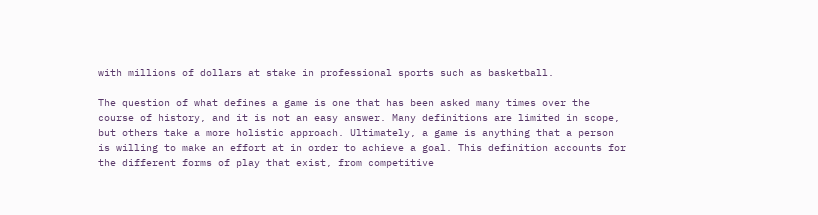with millions of dollars at stake in professional sports such as basketball.

The question of what defines a game is one that has been asked many times over the course of history, and it is not an easy answer. Many definitions are limited in scope, but others take a more holistic approach. Ultimately, a game is anything that a person is willing to make an effort at in order to achieve a goal. This definition accounts for the different forms of play that exist, from competitive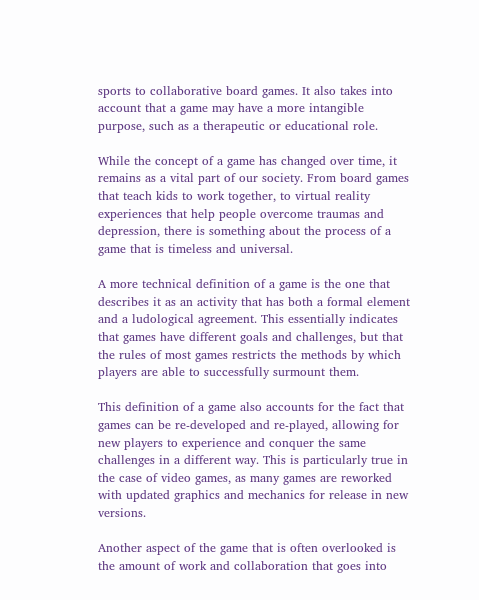sports to collaborative board games. It also takes into account that a game may have a more intangible purpose, such as a therapeutic or educational role.

While the concept of a game has changed over time, it remains as a vital part of our society. From board games that teach kids to work together, to virtual reality experiences that help people overcome traumas and depression, there is something about the process of a game that is timeless and universal.

A more technical definition of a game is the one that describes it as an activity that has both a formal element and a ludological agreement. This essentially indicates that games have different goals and challenges, but that the rules of most games restricts the methods by which players are able to successfully surmount them.

This definition of a game also accounts for the fact that games can be re-developed and re-played, allowing for new players to experience and conquer the same challenges in a different way. This is particularly true in the case of video games, as many games are reworked with updated graphics and mechanics for release in new versions.

Another aspect of the game that is often overlooked is the amount of work and collaboration that goes into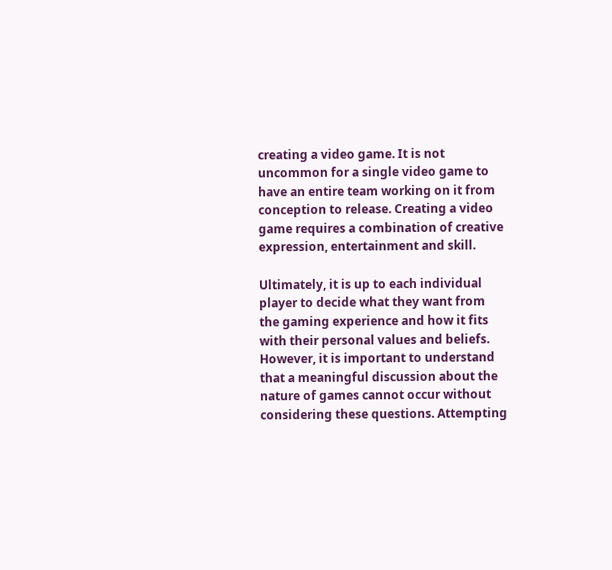creating a video game. It is not uncommon for a single video game to have an entire team working on it from conception to release. Creating a video game requires a combination of creative expression, entertainment and skill.

Ultimately, it is up to each individual player to decide what they want from the gaming experience and how it fits with their personal values and beliefs. However, it is important to understand that a meaningful discussion about the nature of games cannot occur without considering these questions. Attempting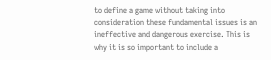to define a game without taking into consideration these fundamental issues is an ineffective and dangerous exercise. This is why it is so important to include a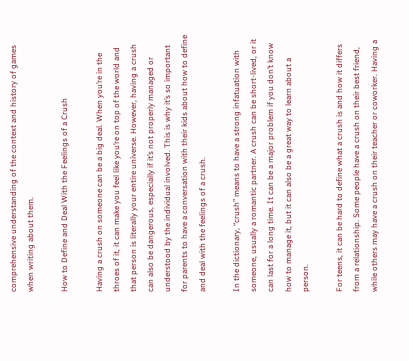comprehensive understanding of the context and history of games when writing about them.

How to Define and Deal With the Feelings of a Crush

Having a crush on someone can be a big deal. When you’re in the throes of it, it can make you feel like you’re on top of the world and that person is literally your entire universe. However, having a crush can also be dangerous, especially if it’s not properly managed or understood by the individual involved. This is why it’s so important for parents to have a conversation with their kids about how to define and deal with the feelings of a crush.

In the dictionary, “crush” means to have a strong infatuation with someone, usually a romantic partner. A crush can be short-lived, or it can last for a long time. It can be a major problem if you don’t know how to manage it, but it can also be a great way to learn about a person.

For teens, it can be hard to define what a crush is and how it differs from a relationship. Some people have a crush on their best friend, while others may have a crush on their teacher or coworker. Having a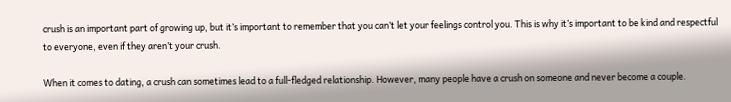crush is an important part of growing up, but it’s important to remember that you can’t let your feelings control you. This is why it’s important to be kind and respectful to everyone, even if they aren’t your crush.

When it comes to dating, a crush can sometimes lead to a full-fledged relationship. However, many people have a crush on someone and never become a couple.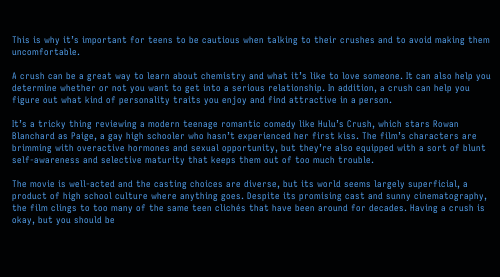This is why it’s important for teens to be cautious when talking to their crushes and to avoid making them uncomfortable.

A crush can be a great way to learn about chemistry and what it’s like to love someone. It can also help you determine whether or not you want to get into a serious relationship. In addition, a crush can help you figure out what kind of personality traits you enjoy and find attractive in a person.

It’s a tricky thing reviewing a modern teenage romantic comedy like Hulu’s Crush, which stars Rowan Blanchard as Paige, a gay high schooler who hasn’t experienced her first kiss. The film’s characters are brimming with overactive hormones and sexual opportunity, but they’re also equipped with a sort of blunt self-awareness and selective maturity that keeps them out of too much trouble.

The movie is well-acted and the casting choices are diverse, but its world seems largely superficial, a product of high school culture where anything goes. Despite its promising cast and sunny cinematography, the film clings to too many of the same teen clichés that have been around for decades. Having a crush is okay, but you should be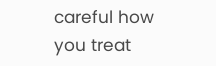careful how you treat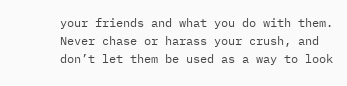your friends and what you do with them. Never chase or harass your crush, and don’t let them be used as a way to look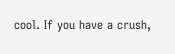cool. If you have a crush,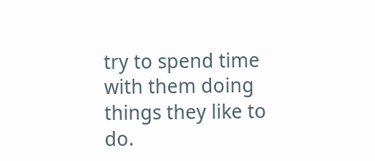try to spend time with them doing things they like to do.